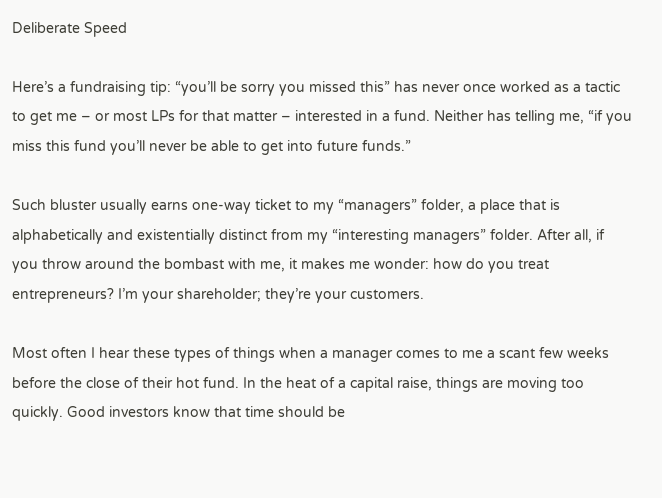Deliberate Speed

Here’s a fundraising tip: “you’ll be sorry you missed this” has never once worked as a tactic to get me – or most LPs for that matter – interested in a fund. Neither has telling me, “if you miss this fund you’ll never be able to get into future funds.”

Such bluster usually earns one-way ticket to my “managers” folder, a place that is alphabetically and existentially distinct from my “interesting managers” folder. After all, if you throw around the bombast with me, it makes me wonder: how do you treat entrepreneurs? I’m your shareholder; they’re your customers.

Most often I hear these types of things when a manager comes to me a scant few weeks before the close of their hot fund. In the heat of a capital raise, things are moving too quickly. Good investors know that time should be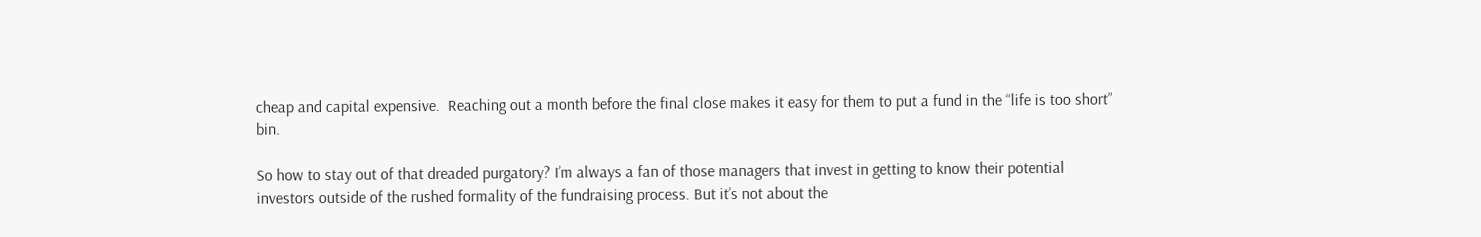cheap and capital expensive.  Reaching out a month before the final close makes it easy for them to put a fund in the “life is too short” bin.

So how to stay out of that dreaded purgatory? I’m always a fan of those managers that invest in getting to know their potential investors outside of the rushed formality of the fundraising process. But it’s not about the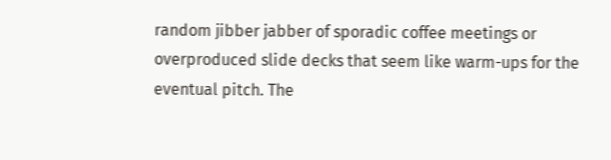random jibber jabber of sporadic coffee meetings or overproduced slide decks that seem like warm-ups for the eventual pitch. The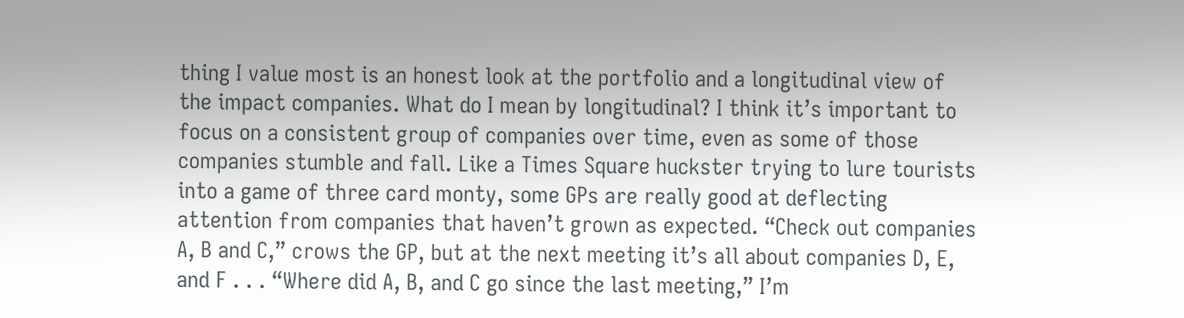thing I value most is an honest look at the portfolio and a longitudinal view of the impact companies. What do I mean by longitudinal? I think it’s important to focus on a consistent group of companies over time, even as some of those companies stumble and fall. Like a Times Square huckster trying to lure tourists into a game of three card monty, some GPs are really good at deflecting attention from companies that haven’t grown as expected. “Check out companies A, B and C,” crows the GP, but at the next meeting it’s all about companies D, E, and F . . . “Where did A, B, and C go since the last meeting,” I’m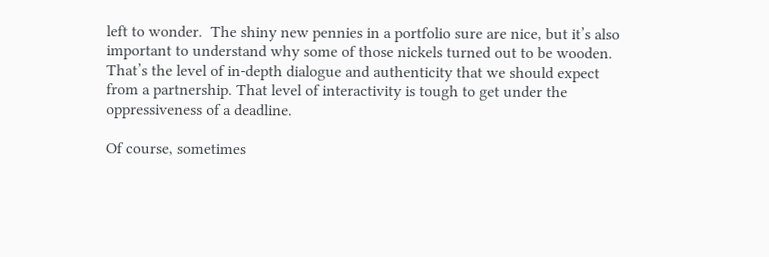left to wonder.  The shiny new pennies in a portfolio sure are nice, but it’s also important to understand why some of those nickels turned out to be wooden. That’s the level of in-depth dialogue and authenticity that we should expect from a partnership. That level of interactivity is tough to get under the oppressiveness of a deadline.

Of course, sometimes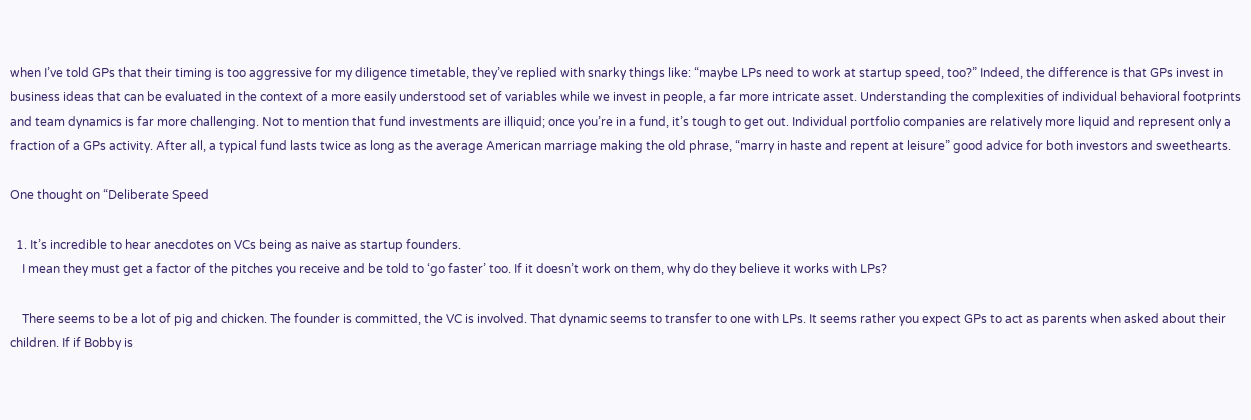when I’ve told GPs that their timing is too aggressive for my diligence timetable, they’ve replied with snarky things like: “maybe LPs need to work at startup speed, too?” Indeed, the difference is that GPs invest in business ideas that can be evaluated in the context of a more easily understood set of variables while we invest in people, a far more intricate asset. Understanding the complexities of individual behavioral footprints and team dynamics is far more challenging. Not to mention that fund investments are illiquid; once you’re in a fund, it’s tough to get out. Individual portfolio companies are relatively more liquid and represent only a fraction of a GPs activity. After all, a typical fund lasts twice as long as the average American marriage making the old phrase, “marry in haste and repent at leisure” good advice for both investors and sweethearts.

One thought on “Deliberate Speed

  1. It’s incredible to hear anecdotes on VCs being as naive as startup founders.
    I mean they must get a factor of the pitches you receive and be told to ‘go faster’ too. If it doesn’t work on them, why do they believe it works with LPs?

    There seems to be a lot of pig and chicken. The founder is committed, the VC is involved. That dynamic seems to transfer to one with LPs. It seems rather you expect GPs to act as parents when asked about their children. If if Bobby is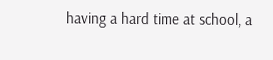having a hard time at school, a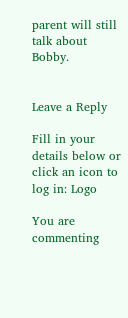parent will still talk about Bobby.


Leave a Reply

Fill in your details below or click an icon to log in: Logo

You are commenting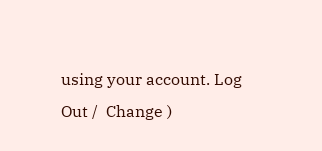using your account. Log Out /  Change )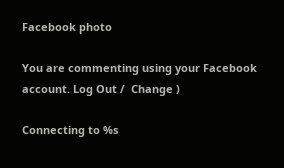Facebook photo

You are commenting using your Facebook account. Log Out /  Change )

Connecting to %s